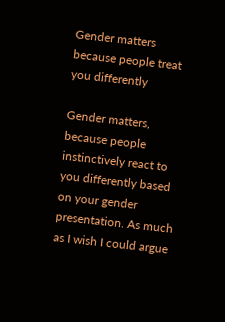Gender matters because people treat you differently

Gender matters, because people instinctively react to you differently based on your gender presentation. As much as I wish I could argue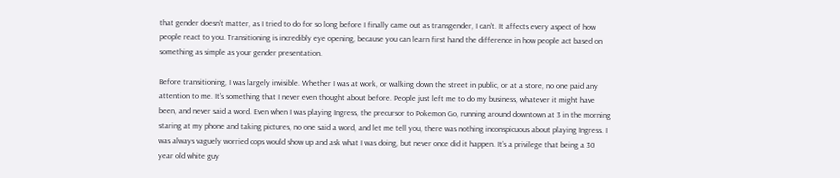that gender doesn’t matter, as I tried to do for so long before I finally came out as transgender, I can’t. It affects every aspect of how people react to you. Transitioning is incredibly eye opening, because you can learn first hand the difference in how people act based on something as simple as your gender presentation.

Before transitioning, I was largely invisible. Whether I was at work, or walking down the street in public, or at a store, no one paid any attention to me. It’s something that I never even thought about before. People just left me to do my business, whatever it might have been, and never said a word. Even when I was playing Ingress, the precursor to Pokemon Go, running around downtown at 3 in the morning staring at my phone and taking pictures, no one said a word, and let me tell you, there was nothing inconspicuous about playing Ingress. I was always vaguely worried cops would show up and ask what I was doing, but never once did it happen. It’s a privilege that being a 30 year old white guy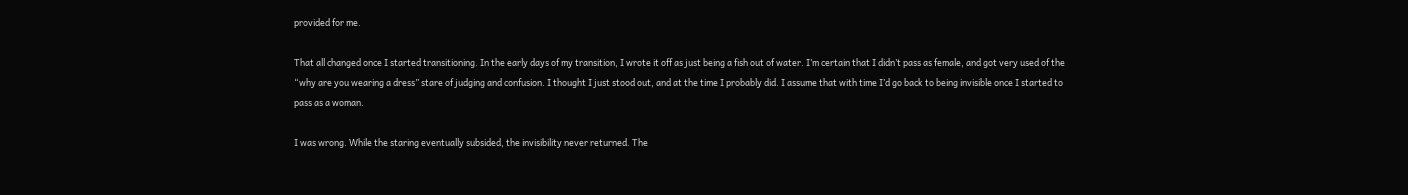provided for me.

That all changed once I started transitioning. In the early days of my transition, I wrote it off as just being a fish out of water. I’m certain that I didn’t pass as female, and got very used of the “why are you wearing a dress” stare of judging and confusion. I thought I just stood out, and at the time I probably did. I assume that with time I’d go back to being invisible once I started to pass as a woman.

I was wrong. While the staring eventually subsided, the invisibility never returned. The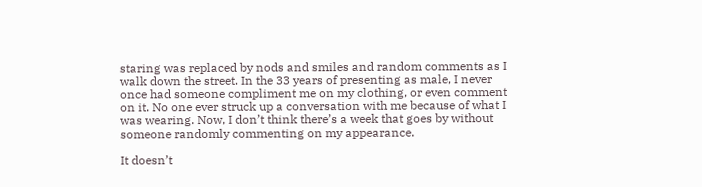staring was replaced by nods and smiles and random comments as I walk down the street. In the 33 years of presenting as male, I never once had someone compliment me on my clothing, or even comment on it. No one ever struck up a conversation with me because of what I was wearing. Now, I don’t think there’s a week that goes by without someone randomly commenting on my appearance.

It doesn’t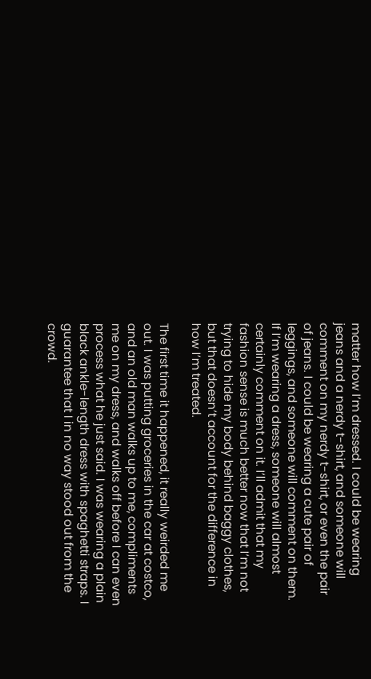matter how I’m dressed. I could be wearing jeans and a nerdy t-shirt, and someone will comment on my nerdy t-shirt, or even the pair of jeans. I could be wearing a cute pair of leggings, and someone will comment on them. If I’m wearing a dress, someone will almost certainly comment on it. I’ll admit that my fashion sense is much better now that I’m not trying to hide my body behind baggy clothes, but that doesn’t account for the difference in how I’m treated.

The first time it happened, it really weirded me out. I was putting groceries in the car at costco, and an old man walks up to me, compliments me on my dress, and walks off before I can even process what he just said. I was wearing a plain black ankle-length dress with spaghetti straps. I guarantee that I in no way stood out from the crowd.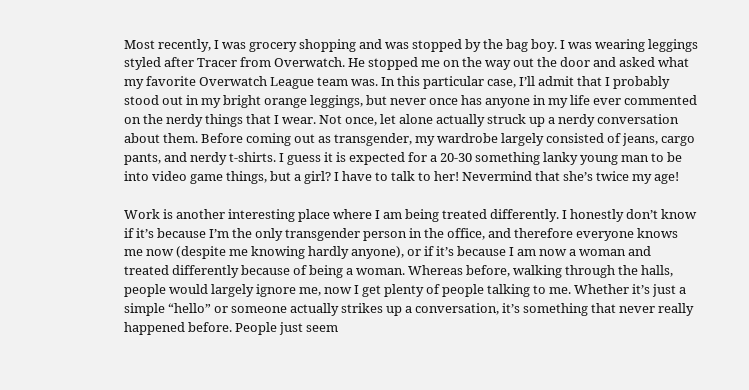Most recently, I was grocery shopping and was stopped by the bag boy. I was wearing leggings styled after Tracer from Overwatch. He stopped me on the way out the door and asked what my favorite Overwatch League team was. In this particular case, I’ll admit that I probably stood out in my bright orange leggings, but never once has anyone in my life ever commented on the nerdy things that I wear. Not once, let alone actually struck up a nerdy conversation about them. Before coming out as transgender, my wardrobe largely consisted of jeans, cargo pants, and nerdy t-shirts. I guess it is expected for a 20-30 something lanky young man to be into video game things, but a girl? I have to talk to her! Nevermind that she’s twice my age!

Work is another interesting place where I am being treated differently. I honestly don’t know if it’s because I’m the only transgender person in the office, and therefore everyone knows me now (despite me knowing hardly anyone), or if it’s because I am now a woman and treated differently because of being a woman. Whereas before, walking through the halls, people would largely ignore me, now I get plenty of people talking to me. Whether it’s just a simple “hello” or someone actually strikes up a conversation, it’s something that never really happened before. People just seem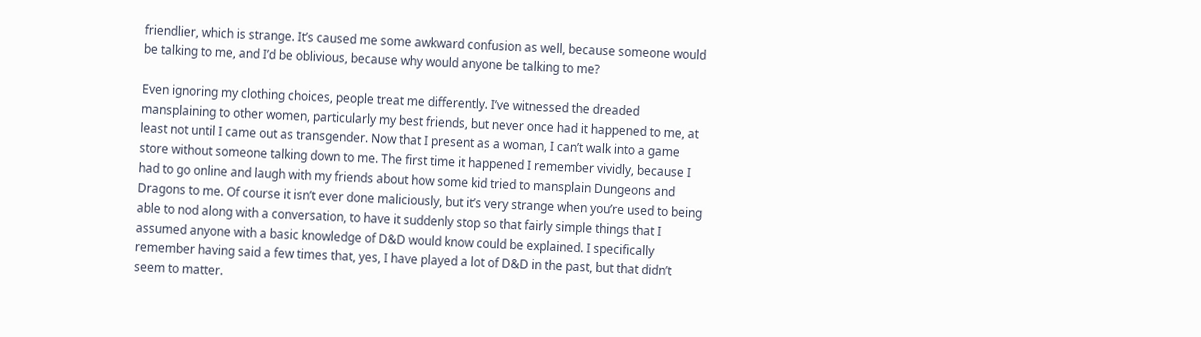friendlier, which is strange. It’s caused me some awkward confusion as well, because someone would be talking to me, and I’d be oblivious, because why would anyone be talking to me?

Even ignoring my clothing choices, people treat me differently. I’ve witnessed the dreaded mansplaining to other women, particularly my best friends, but never once had it happened to me, at least not until I came out as transgender. Now that I present as a woman, I can’t walk into a game store without someone talking down to me. The first time it happened I remember vividly, because I had to go online and laugh with my friends about how some kid tried to mansplain Dungeons and Dragons to me. Of course it isn’t ever done maliciously, but it’s very strange when you’re used to being able to nod along with a conversation, to have it suddenly stop so that fairly simple things that I assumed anyone with a basic knowledge of D&D would know could be explained. I specifically remember having said a few times that, yes, I have played a lot of D&D in the past, but that didn’t seem to matter.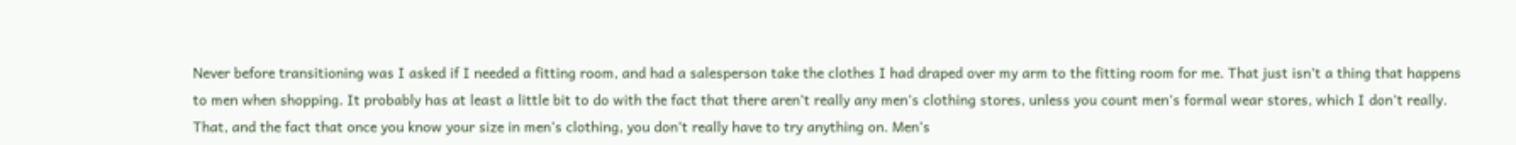Never before transitioning was I asked if I needed a fitting room, and had a salesperson take the clothes I had draped over my arm to the fitting room for me. That just isn’t a thing that happens to men when shopping. It probably has at least a little bit to do with the fact that there aren’t really any men’s clothing stores, unless you count men’s formal wear stores, which I don’t really. That, and the fact that once you know your size in men’s clothing, you don’t really have to try anything on. Men’s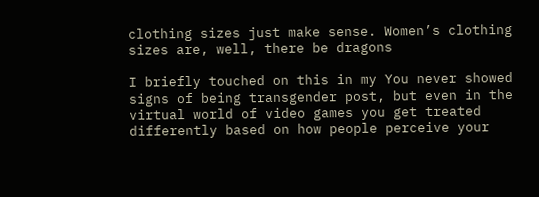clothing sizes just make sense. Women’s clothing sizes are, well, there be dragons

I briefly touched on this in my You never showed signs of being transgender post, but even in the virtual world of video games you get treated differently based on how people perceive your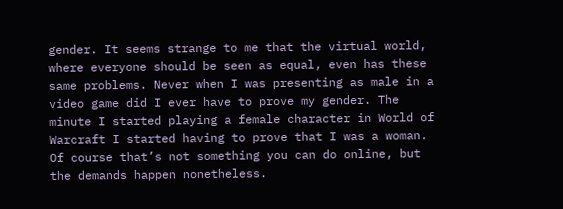gender. It seems strange to me that the virtual world, where everyone should be seen as equal, even has these same problems. Never when I was presenting as male in a video game did I ever have to prove my gender. The minute I started playing a female character in World of Warcraft I started having to prove that I was a woman. Of course that’s not something you can do online, but the demands happen nonetheless.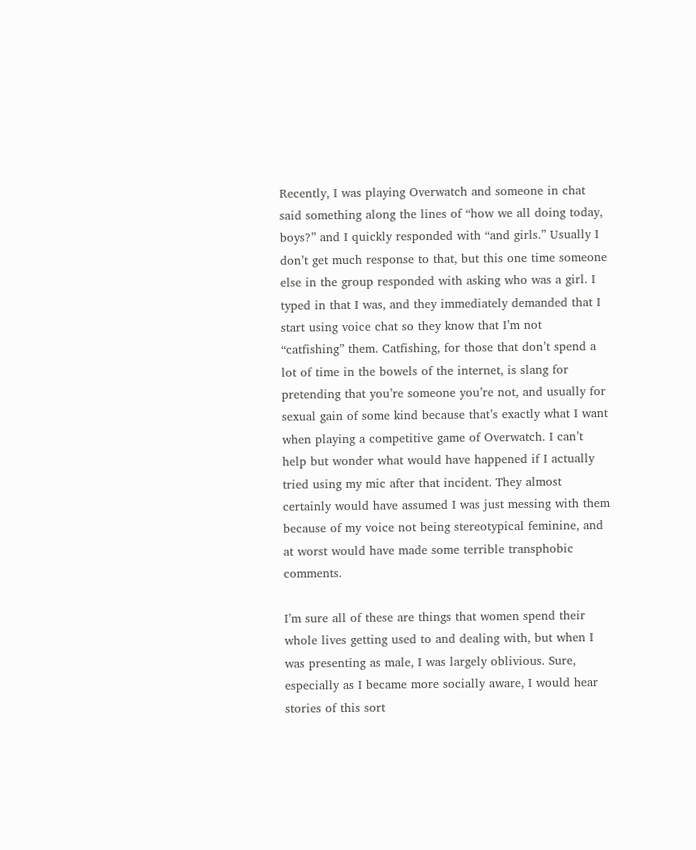Recently, I was playing Overwatch and someone in chat said something along the lines of “how we all doing today, boys?” and I quickly responded with “and girls.” Usually I don’t get much response to that, but this one time someone else in the group responded with asking who was a girl. I typed in that I was, and they immediately demanded that I start using voice chat so they know that I’m not “catfishing” them. Catfishing, for those that don’t spend a lot of time in the bowels of the internet, is slang for pretending that you’re someone you’re not, and usually for sexual gain of some kind because that’s exactly what I want when playing a competitive game of Overwatch. I can’t help but wonder what would have happened if I actually tried using my mic after that incident. They almost certainly would have assumed I was just messing with them because of my voice not being stereotypical feminine, and at worst would have made some terrible transphobic comments.

I’m sure all of these are things that women spend their whole lives getting used to and dealing with, but when I was presenting as male, I was largely oblivious. Sure, especially as I became more socially aware, I would hear stories of this sort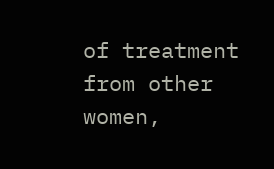of treatment from other women,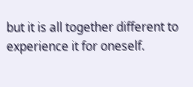but it is all together different to experience it for oneself.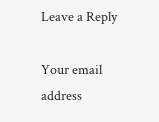Leave a Reply

Your email address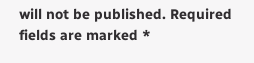will not be published. Required fields are marked *